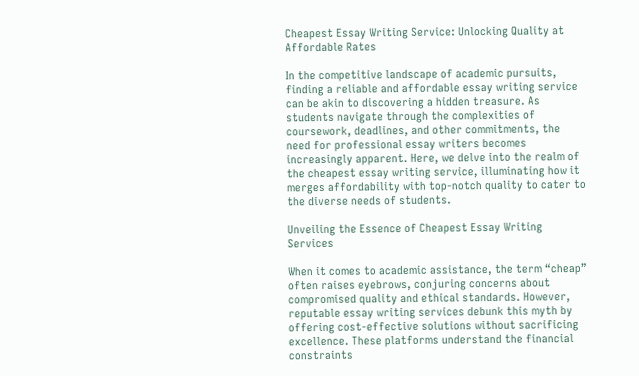Cheapest Essay Writing Service: Unlocking Quality at Affordable Rates

In the competitive landscape of academic pursuits, finding a reliable and affordable essay writing service can be akin to discovering a hidden treasure. As students navigate through the complexities of coursework, deadlines, and other commitments, the need for professional essay writers becomes increasingly apparent. Here, we delve into the realm of the cheapest essay writing service, illuminating how it merges affordability with top-notch quality to cater to the diverse needs of students.

Unveiling the Essence of Cheapest Essay Writing Services

When it comes to academic assistance, the term “cheap” often raises eyebrows, conjuring concerns about compromised quality and ethical standards. However, reputable essay writing services debunk this myth by offering cost-effective solutions without sacrificing excellence. These platforms understand the financial constraints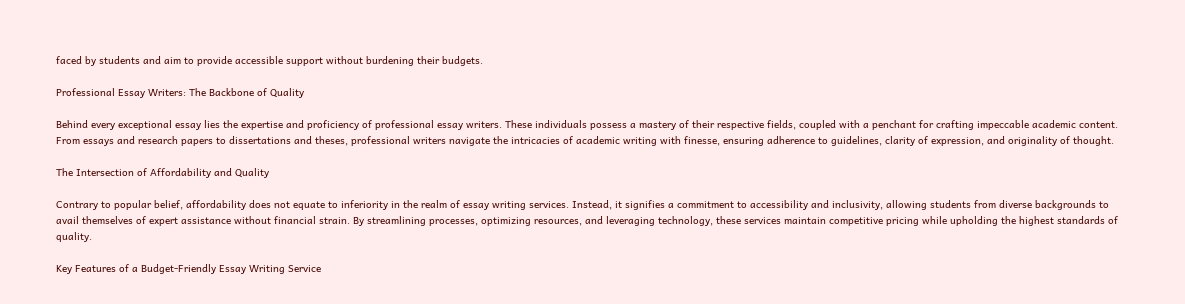faced by students and aim to provide accessible support without burdening their budgets.

Professional Essay Writers: The Backbone of Quality

Behind every exceptional essay lies the expertise and proficiency of professional essay writers. These individuals possess a mastery of their respective fields, coupled with a penchant for crafting impeccable academic content. From essays and research papers to dissertations and theses, professional writers navigate the intricacies of academic writing with finesse, ensuring adherence to guidelines, clarity of expression, and originality of thought.

The Intersection of Affordability and Quality

Contrary to popular belief, affordability does not equate to inferiority in the realm of essay writing services. Instead, it signifies a commitment to accessibility and inclusivity, allowing students from diverse backgrounds to avail themselves of expert assistance without financial strain. By streamlining processes, optimizing resources, and leveraging technology, these services maintain competitive pricing while upholding the highest standards of quality.

Key Features of a Budget-Friendly Essay Writing Service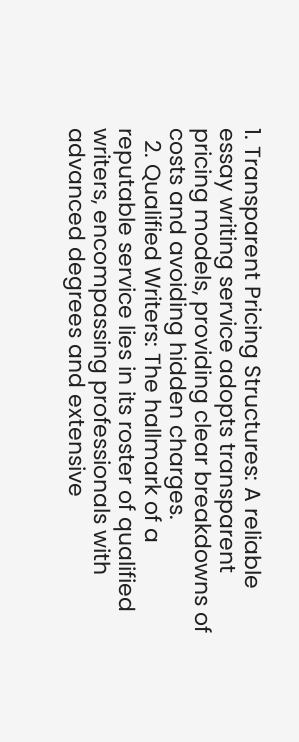1. Transparent Pricing Structures: A reliable essay writing service adopts transparent pricing models, providing clear breakdowns of costs and avoiding hidden charges.
  2. Qualified Writers: The hallmark of a reputable service lies in its roster of qualified writers, encompassing professionals with advanced degrees and extensive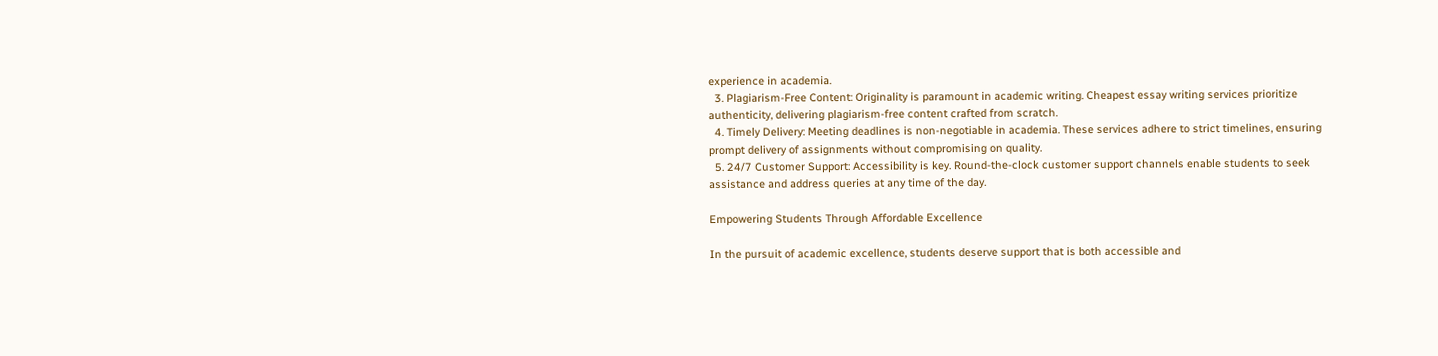experience in academia.
  3. Plagiarism-Free Content: Originality is paramount in academic writing. Cheapest essay writing services prioritize authenticity, delivering plagiarism-free content crafted from scratch.
  4. Timely Delivery: Meeting deadlines is non-negotiable in academia. These services adhere to strict timelines, ensuring prompt delivery of assignments without compromising on quality.
  5. 24/7 Customer Support: Accessibility is key. Round-the-clock customer support channels enable students to seek assistance and address queries at any time of the day.

Empowering Students Through Affordable Excellence

In the pursuit of academic excellence, students deserve support that is both accessible and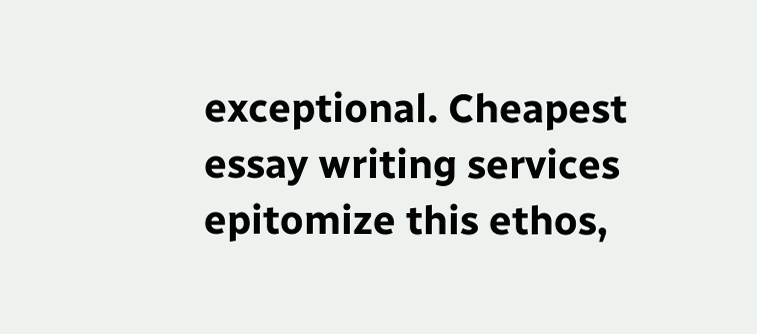exceptional. Cheapest essay writing services epitomize this ethos,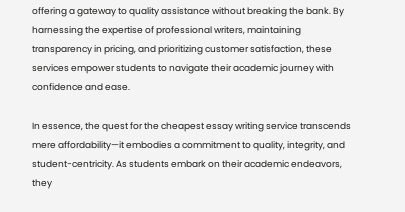offering a gateway to quality assistance without breaking the bank. By harnessing the expertise of professional writers, maintaining transparency in pricing, and prioritizing customer satisfaction, these services empower students to navigate their academic journey with confidence and ease.

In essence, the quest for the cheapest essay writing service transcends mere affordability—it embodies a commitment to quality, integrity, and student-centricity. As students embark on their academic endeavors, they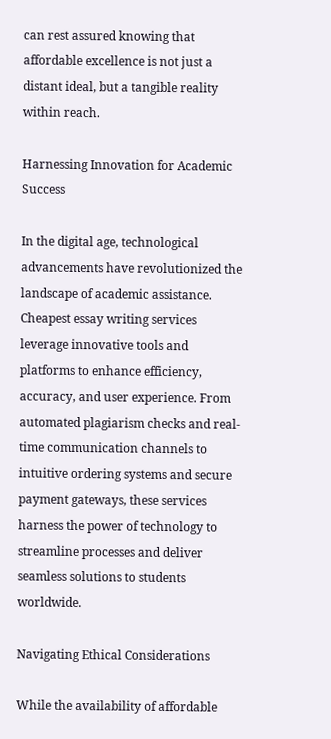can rest assured knowing that affordable excellence is not just a distant ideal, but a tangible reality within reach.

Harnessing Innovation for Academic Success

In the digital age, technological advancements have revolutionized the landscape of academic assistance. Cheapest essay writing services leverage innovative tools and platforms to enhance efficiency, accuracy, and user experience. From automated plagiarism checks and real-time communication channels to intuitive ordering systems and secure payment gateways, these services harness the power of technology to streamline processes and deliver seamless solutions to students worldwide.

Navigating Ethical Considerations

While the availability of affordable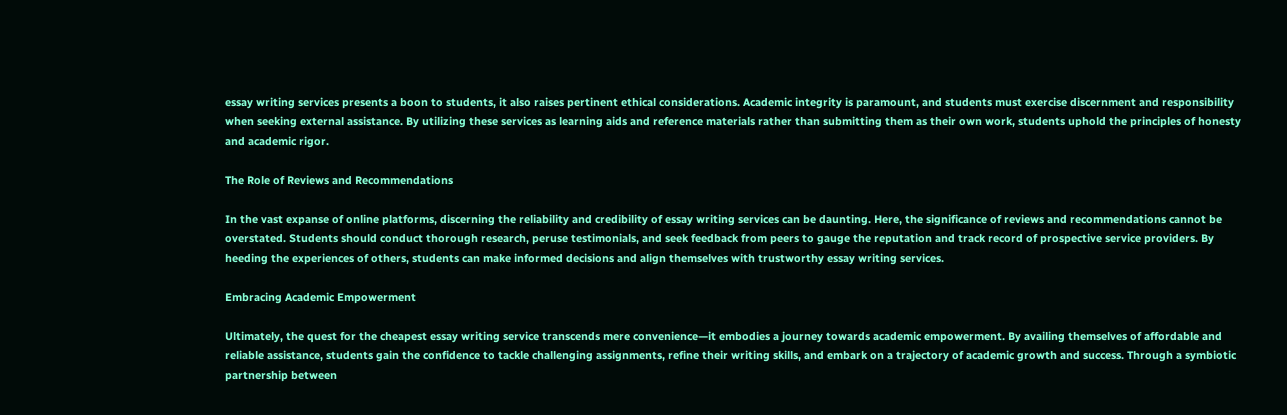essay writing services presents a boon to students, it also raises pertinent ethical considerations. Academic integrity is paramount, and students must exercise discernment and responsibility when seeking external assistance. By utilizing these services as learning aids and reference materials rather than submitting them as their own work, students uphold the principles of honesty and academic rigor.

The Role of Reviews and Recommendations

In the vast expanse of online platforms, discerning the reliability and credibility of essay writing services can be daunting. Here, the significance of reviews and recommendations cannot be overstated. Students should conduct thorough research, peruse testimonials, and seek feedback from peers to gauge the reputation and track record of prospective service providers. By heeding the experiences of others, students can make informed decisions and align themselves with trustworthy essay writing services.

Embracing Academic Empowerment

Ultimately, the quest for the cheapest essay writing service transcends mere convenience—it embodies a journey towards academic empowerment. By availing themselves of affordable and reliable assistance, students gain the confidence to tackle challenging assignments, refine their writing skills, and embark on a trajectory of academic growth and success. Through a symbiotic partnership between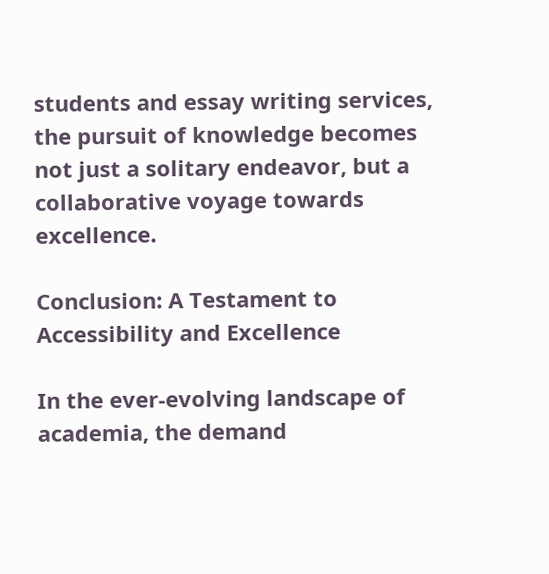students and essay writing services, the pursuit of knowledge becomes not just a solitary endeavor, but a collaborative voyage towards excellence.

Conclusion: A Testament to Accessibility and Excellence

In the ever-evolving landscape of academia, the demand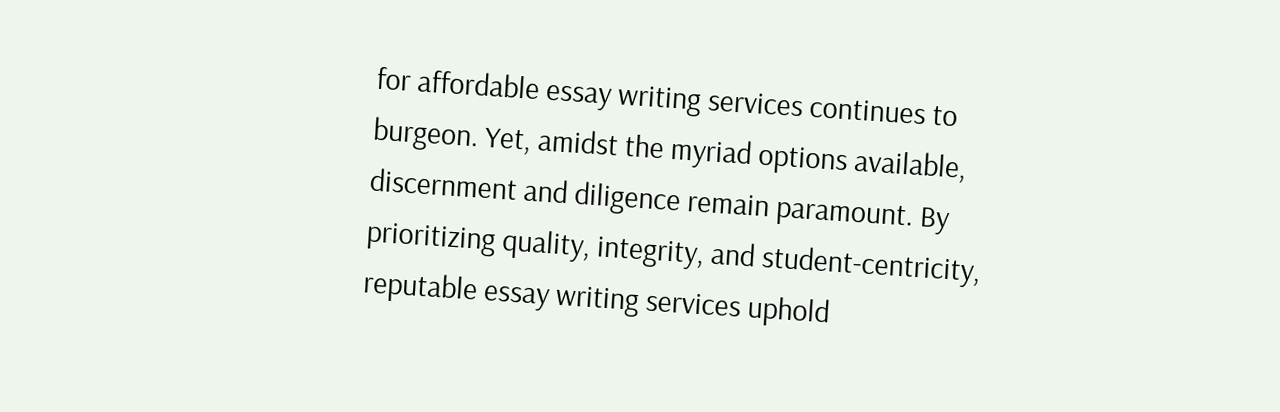for affordable essay writing services continues to burgeon. Yet, amidst the myriad options available, discernment and diligence remain paramount. By prioritizing quality, integrity, and student-centricity, reputable essay writing services uphold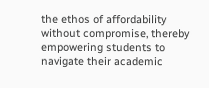the ethos of affordability without compromise, thereby empowering students to navigate their academic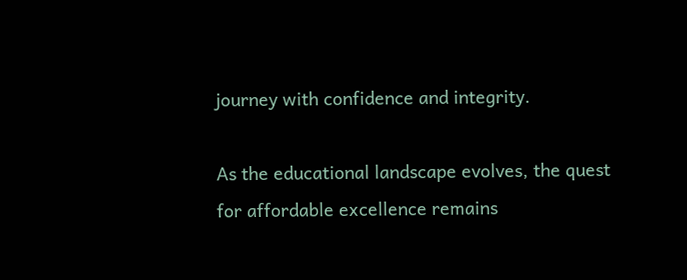journey with confidence and integrity.

As the educational landscape evolves, the quest for affordable excellence remains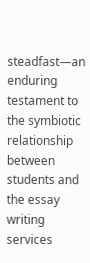steadfast—an enduring testament to the symbiotic relationship between students and the essay writing services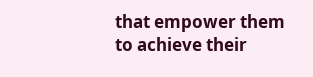that empower them to achieve their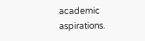academic aspirations.